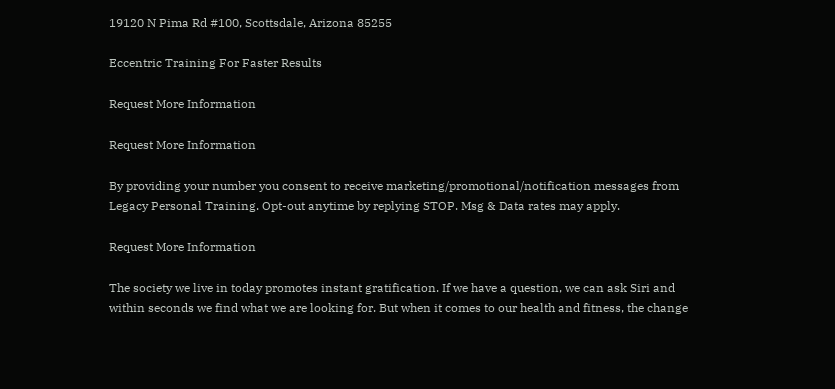19120 N Pima Rd #100, Scottsdale, Arizona 85255

Eccentric Training For Faster Results

Request More Information

Request More Information

By providing your number you consent to receive marketing/promotional/notification messages from Legacy Personal Training. Opt-out anytime by replying STOP. Msg & Data rates may apply.

Request More Information

The society we live in today promotes instant gratification. If we have a question, we can ask Siri and within seconds we find what we are looking for. But when it comes to our health and fitness, the change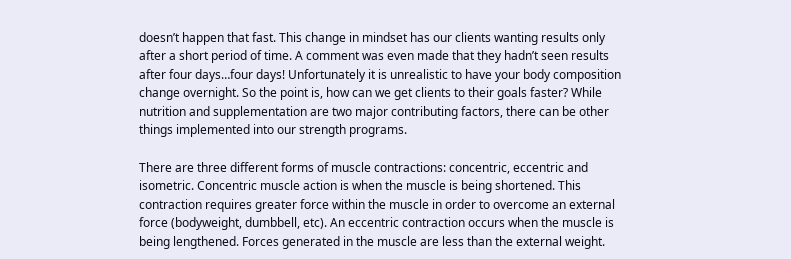doesn’t happen that fast. This change in mindset has our clients wanting results only after a short period of time. A comment was even made that they hadn’t seen results after four days…four days! Unfortunately it is unrealistic to have your body composition change overnight. So the point is, how can we get clients to their goals faster? While nutrition and supplementation are two major contributing factors, there can be other things implemented into our strength programs.

There are three different forms of muscle contractions: concentric, eccentric and isometric. Concentric muscle action is when the muscle is being shortened. This contraction requires greater force within the muscle in order to overcome an external force (bodyweight, dumbbell, etc). An eccentric contraction occurs when the muscle is being lengthened. Forces generated in the muscle are less than the external weight.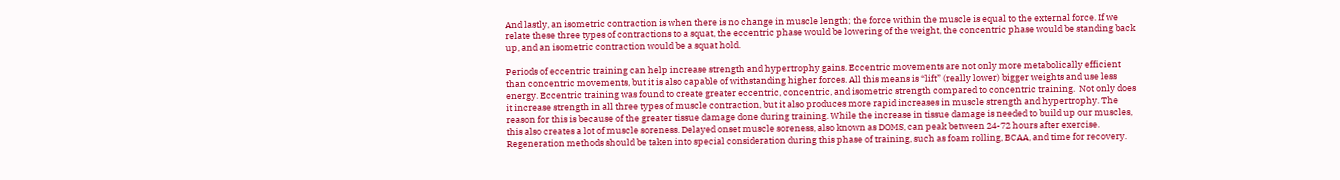And lastly, an isometric contraction is when there is no change in muscle length; the force within the muscle is equal to the external force. If we relate these three types of contractions to a squat, the eccentric phase would be lowering of the weight, the concentric phase would be standing back up, and an isometric contraction would be a squat hold.

Periods of eccentric training can help increase strength and hypertrophy gains. Eccentric movements are not only more metabolically efficient than concentric movements, but it is also capable of withstanding higher forces. All this means is “lift” (really lower) bigger weights and use less energy. Eccentric training was found to create greater eccentric, concentric, and isometric strength compared to concentric training.  Not only does it increase strength in all three types of muscle contraction, but it also produces more rapid increases in muscle strength and hypertrophy. The reason for this is because of the greater tissue damage done during training. While the increase in tissue damage is needed to build up our muscles, this also creates a lot of muscle soreness. Delayed onset muscle soreness, also known as DOMS, can peak between 24-72 hours after exercise. Regeneration methods should be taken into special consideration during this phase of training, such as foam rolling, BCAA, and time for recovery.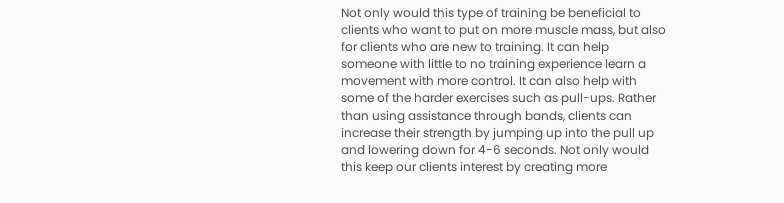Not only would this type of training be beneficial to clients who want to put on more muscle mass, but also for clients who are new to training. It can help someone with little to no training experience learn a movement with more control. It can also help with some of the harder exercises such as pull-ups. Rather than using assistance through bands, clients can increase their strength by jumping up into the pull up and lowering down for 4-6 seconds. Not only would this keep our clients interest by creating more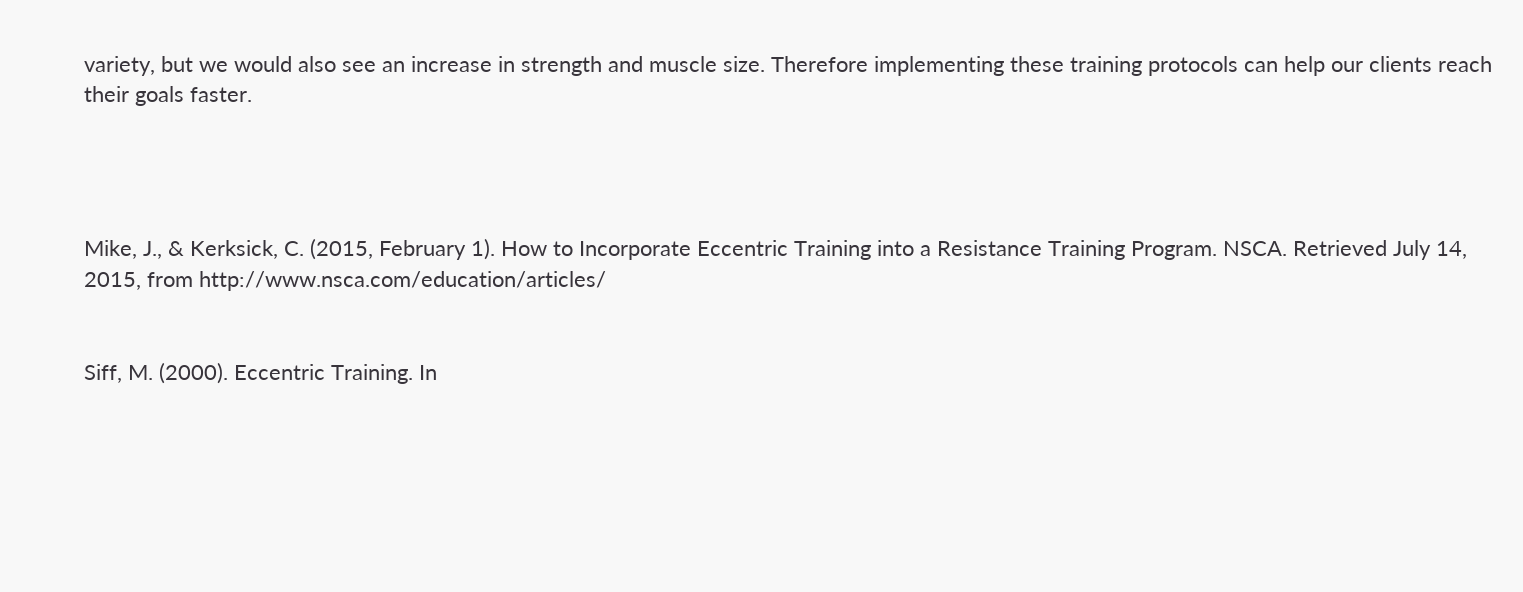variety, but we would also see an increase in strength and muscle size. Therefore implementing these training protocols can help our clients reach their goals faster.




Mike, J., & Kerksick, C. (2015, February 1). How to Incorporate Eccentric Training into a Resistance Training Program. NSCA. Retrieved July 14, 2015, from http://www.nsca.com/education/articles/


Siff, M. (2000). Eccentric Training. In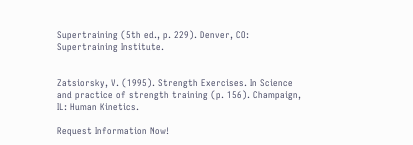Supertraining (5th ed., p. 229). Denver, CO: Supertraining Institute.


Zatsiorsky, V. (1995). Strength Exercises. In Science and practice of strength training (p. 156). Champaign, IL: Human Kinetics.

Request Information Now!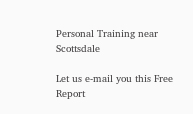Personal Training near Scottsdale

Let us e-mail you this Free Report